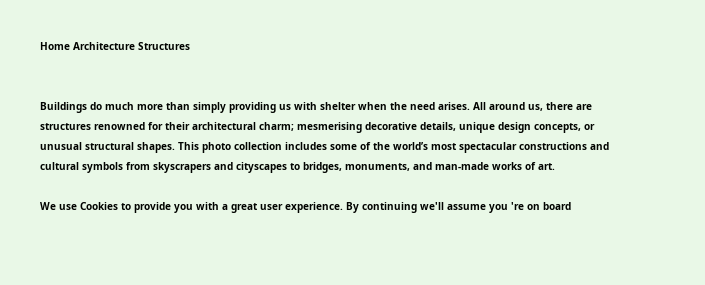Home Architecture Structures


Buildings do much more than simply providing us with shelter when the need arises. All around us, there are structures renowned for their architectural charm; mesmerising decorative details, unique design concepts, or unusual structural shapes. This photo collection includes some of the world’s most spectacular constructions and cultural symbols from skyscrapers and cityscapes to bridges, monuments, and man-made works of art.

We use Cookies to provide you with a great user experience. By continuing we'll assume you 're on board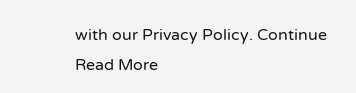with our Privacy Policy. Continue Read More